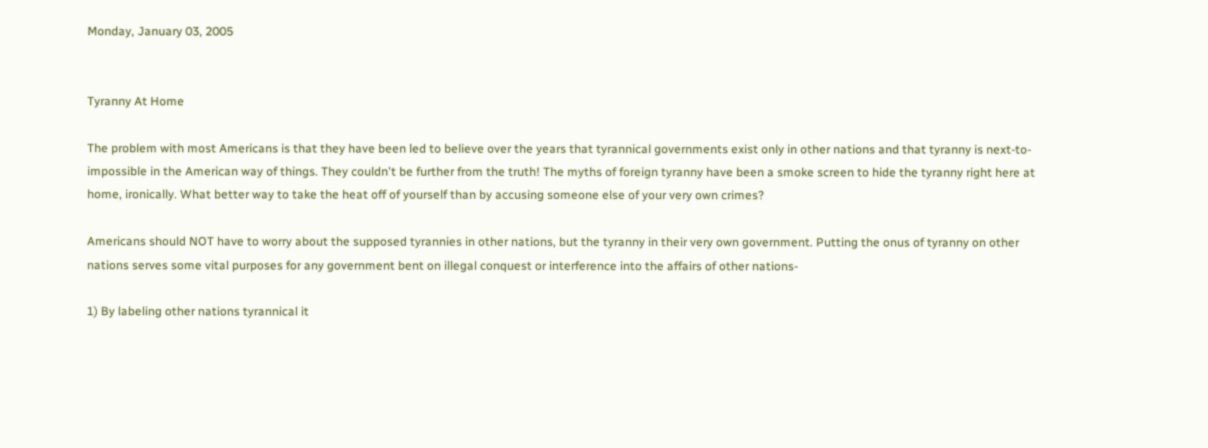Monday, January 03, 2005


Tyranny At Home

The problem with most Americans is that they have been led to believe over the years that tyrannical governments exist only in other nations and that tyranny is next-to-impossible in the American way of things. They couldn't be further from the truth! The myths of foreign tyranny have been a smoke screen to hide the tyranny right here at home, ironically. What better way to take the heat off of yourself than by accusing someone else of your very own crimes?

Americans should NOT have to worry about the supposed tyrannies in other nations, but the tyranny in their very own government. Putting the onus of tyranny on other nations serves some vital purposes for any government bent on illegal conquest or interference into the affairs of other nations-

1) By labeling other nations tyrannical it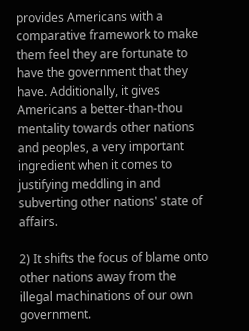provides Americans with a comparative framework to make them feel they are fortunate to have the government that they have. Additionally, it gives Americans a better-than-thou mentality towards other nations and peoples, a very important ingredient when it comes to justifying meddling in and subverting other nations' state of affairs.

2) It shifts the focus of blame onto other nations away from the illegal machinations of our own government.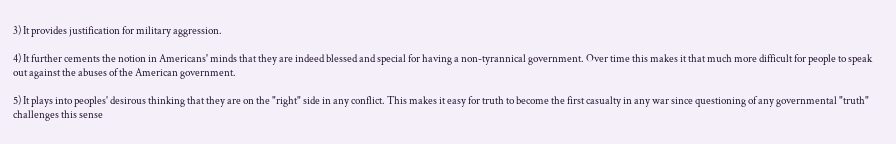3) It provides justification for military aggression.

4) It further cements the notion in Americans' minds that they are indeed blessed and special for having a non-tyrannical government. Over time this makes it that much more difficult for people to speak out against the abuses of the American government.

5) It plays into peoples' desirous thinking that they are on the "right" side in any conflict. This makes it easy for truth to become the first casualty in any war since questioning of any governmental "truth" challenges this sense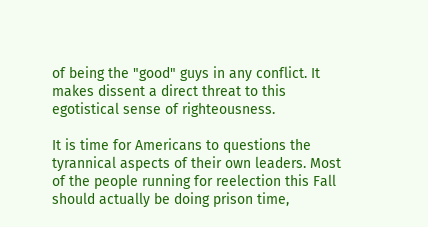of being the "good" guys in any conflict. It makes dissent a direct threat to this egotistical sense of righteousness.

It is time for Americans to questions the tyrannical aspects of their own leaders. Most of the people running for reelection this Fall should actually be doing prison time,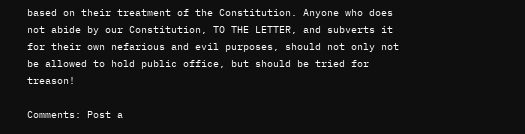based on their treatment of the Constitution. Anyone who does not abide by our Constitution, TO THE LETTER, and subverts it for their own nefarious and evil purposes, should not only not be allowed to hold public office, but should be tried for treason!

Comments: Post a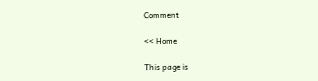Comment

<< Home

This page is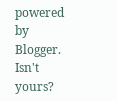powered by Blogger. Isn't yours?